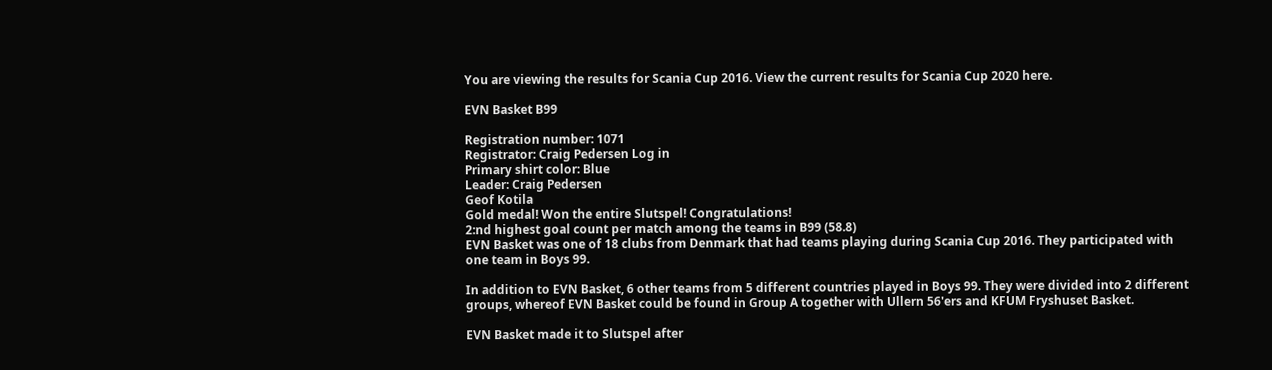You are viewing the results for Scania Cup 2016. View the current results for Scania Cup 2020 here.

EVN Basket B99

Registration number: 1071
Registrator: Craig Pedersen Log in
Primary shirt color: Blue
Leader: Craig Pedersen
Geof Kotila
Gold medal! Won the entire Slutspel! Congratulations!
2:nd highest goal count per match among the teams in B99 (58.8)
EVN Basket was one of 18 clubs from Denmark that had teams playing during Scania Cup 2016. They participated with one team in Boys 99.

In addition to EVN Basket, 6 other teams from 5 different countries played in Boys 99. They were divided into 2 different groups, whereof EVN Basket could be found in Group A together with Ullern 56'ers and KFUM Fryshuset Basket.

EVN Basket made it to Slutspel after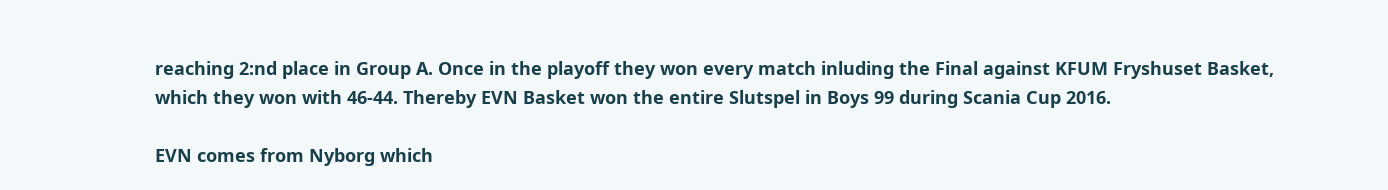reaching 2:nd place in Group A. Once in the playoff they won every match inluding the Final against KFUM Fryshuset Basket, which they won with 46-44. Thereby EVN Basket won the entire Slutspel in Boys 99 during Scania Cup 2016.

EVN comes from Nyborg which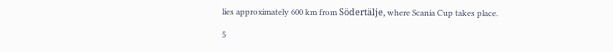lies approximately 600 km from Södertälje, where Scania Cup takes place.

5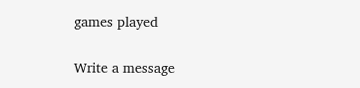games played


Write a message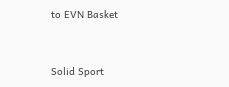to EVN Basket


Solid Sport